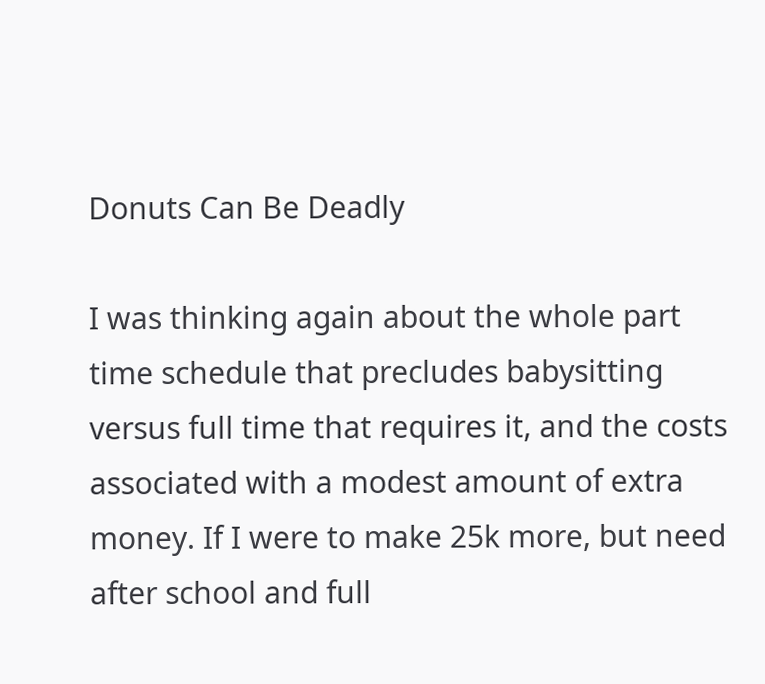Donuts Can Be Deadly

I was thinking again about the whole part time schedule that precludes babysitting versus full time that requires it, and the costs associated with a modest amount of extra money. If I were to make 25k more, but need after school and full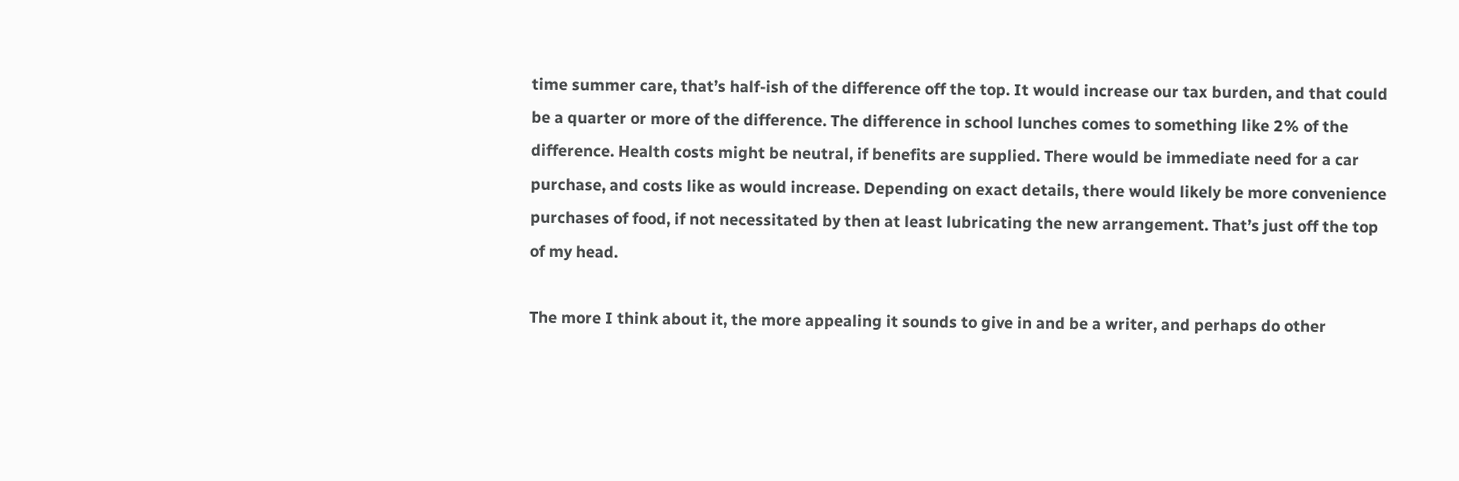time summer care, that’s half-ish of the difference off the top. It would increase our tax burden, and that could be a quarter or more of the difference. The difference in school lunches comes to something like 2% of the difference. Health costs might be neutral, if benefits are supplied. There would be immediate need for a car purchase, and costs like as would increase. Depending on exact details, there would likely be more convenience purchases of food, if not necessitated by then at least lubricating the new arrangement. That’s just off the top of my head.

The more I think about it, the more appealing it sounds to give in and be a writer, and perhaps do other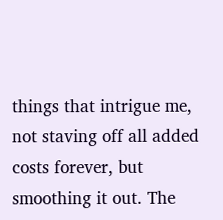things that intrigue me, not staving off all added costs forever, but smoothing it out. The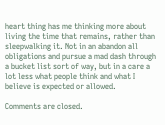heart thing has me thinking more about living the time that remains, rather than sleepwalking it. Not in an abandon all obligations and pursue a mad dash through a bucket list sort of way, but in a care a lot less what people think and what I believe is expected or allowed.

Comments are closed.